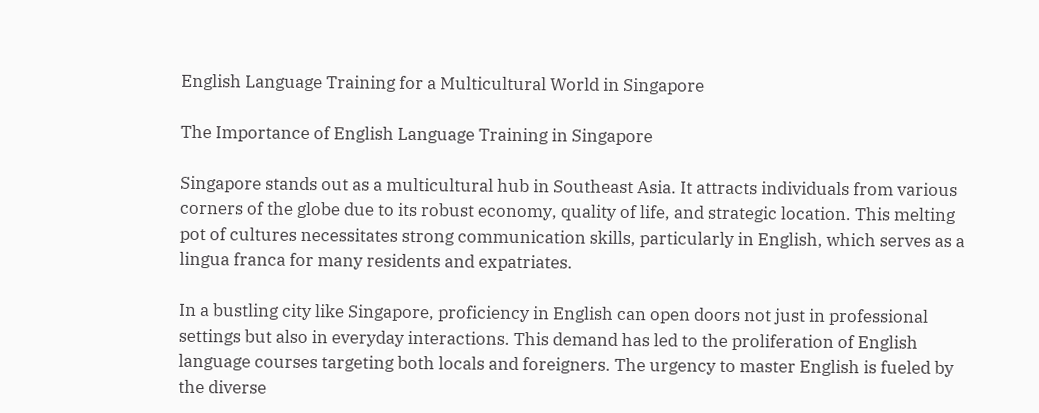English Language Training for a Multicultural World in Singapore

The Importance of English Language Training in Singapore

Singapore stands out as a multicultural hub in Southeast Asia. It attracts individuals from various corners of the globe due to its robust economy, quality of life, and strategic location. This melting pot of cultures necessitates strong communication skills, particularly in English, which serves as a lingua franca for many residents and expatriates.

In a bustling city like Singapore, proficiency in English can open doors not just in professional settings but also in everyday interactions. This demand has led to the proliferation of English language courses targeting both locals and foreigners. The urgency to master English is fueled by the diverse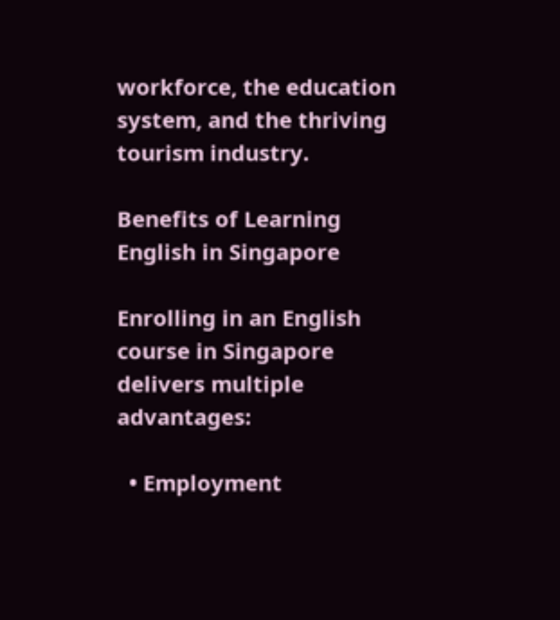workforce, the education system, and the thriving tourism industry.

Benefits of Learning English in Singapore

Enrolling in an English course in Singapore delivers multiple advantages:

  • Employment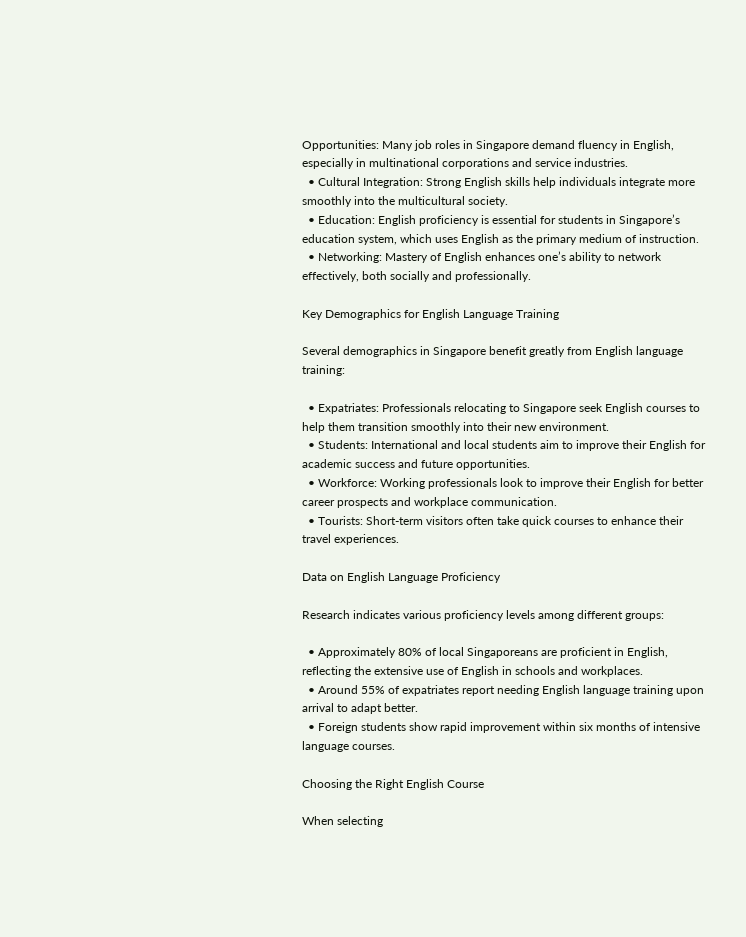Opportunities: Many job roles in Singapore demand fluency in English, especially in multinational corporations and service industries.
  • Cultural Integration: Strong English skills help individuals integrate more smoothly into the multicultural society.
  • Education: English proficiency is essential for students in Singapore’s education system, which uses English as the primary medium of instruction.
  • Networking: Mastery of English enhances one’s ability to network effectively, both socially and professionally.

Key Demographics for English Language Training

Several demographics in Singapore benefit greatly from English language training:

  • Expatriates: Professionals relocating to Singapore seek English courses to help them transition smoothly into their new environment.
  • Students: International and local students aim to improve their English for academic success and future opportunities.
  • Workforce: Working professionals look to improve their English for better career prospects and workplace communication.
  • Tourists: Short-term visitors often take quick courses to enhance their travel experiences.

Data on English Language Proficiency

Research indicates various proficiency levels among different groups:

  • Approximately 80% of local Singaporeans are proficient in English, reflecting the extensive use of English in schools and workplaces.
  • Around 55% of expatriates report needing English language training upon arrival to adapt better.
  • Foreign students show rapid improvement within six months of intensive language courses.

Choosing the Right English Course

When selecting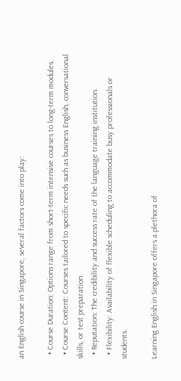an English course in Singapore, several factors come into play:

  • Course Duration: Options range from short-term intensive courses to long-term modules.
  • Course Content: Courses tailored to specific needs such as business English, conversational skills, or test preparation.
  • Reputation: The credibility and success rate of the language training institution.
  • Flexibility: Availability of flexible scheduling to accommodate busy professionals or students.

Learning English in Singapore offers a plethora of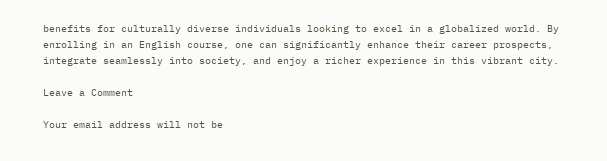benefits for culturally diverse individuals looking to excel in a globalized world. By enrolling in an English course, one can significantly enhance their career prospects, integrate seamlessly into society, and enjoy a richer experience in this vibrant city.

Leave a Comment

Your email address will not be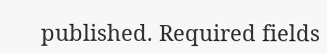published. Required fields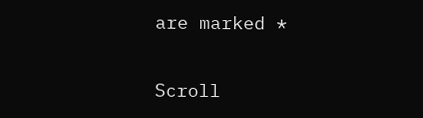are marked *

Scroll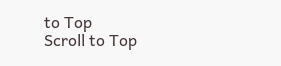to Top
Scroll to Top